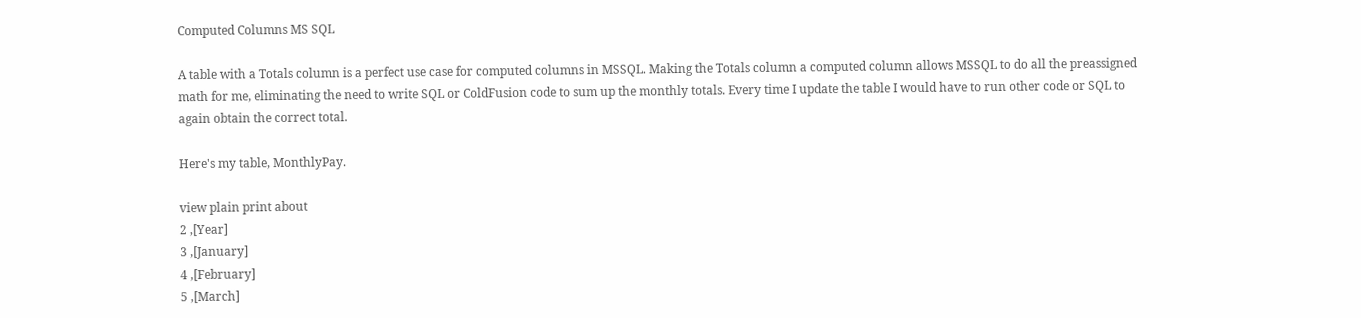Computed Columns MS SQL

A table with a Totals column is a perfect use case for computed columns in MSSQL. Making the Totals column a computed column allows MSSQL to do all the preassigned math for me, eliminating the need to write SQL or ColdFusion code to sum up the monthly totals. Every time I update the table I would have to run other code or SQL to again obtain the correct total.

Here's my table, MonthlyPay.

view plain print about
2 ,[Year]
3 ,[January]
4 ,[February]
5 ,[March]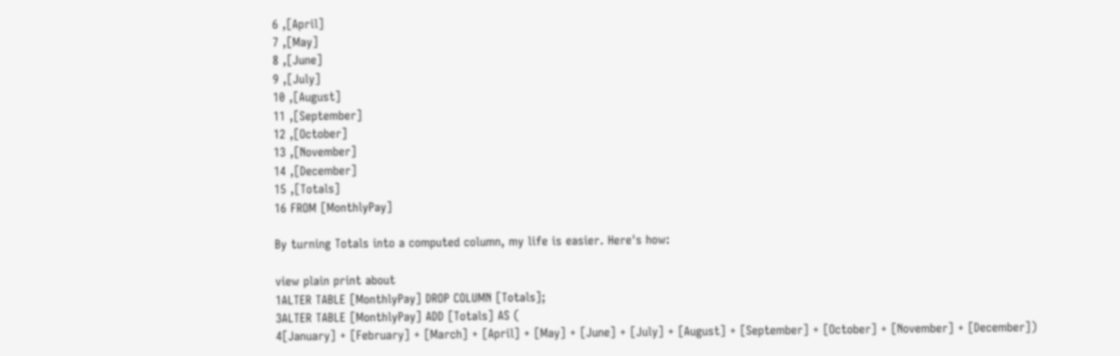6 ,[April]
7 ,[May]
8 ,[June]
9 ,[July]
10 ,[August]
11 ,[September]
12 ,[October]
13 ,[November]
14 ,[December]
15 ,[Totals]
16 FROM [MonthlyPay]

By turning Totals into a computed column, my life is easier. Here's how:

view plain print about
1ALTER TABLE [MonthlyPay] DROP COLUMN [Totals];
3ALTER TABLE [MonthlyPay] ADD [Totals] AS (
4[January] + [February] + [March] + [April] + [May] + [June] + [July] + [August] + [September] + [October] + [November] + [December])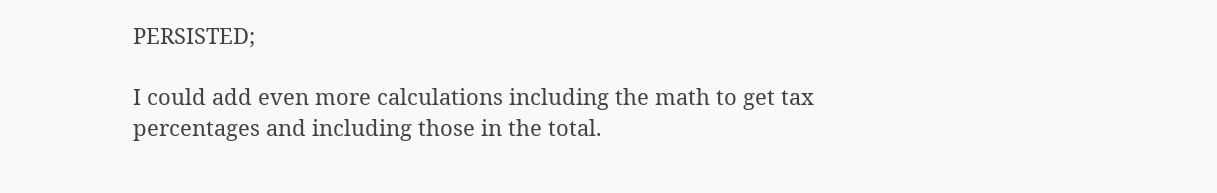PERSISTED;

I could add even more calculations including the math to get tax percentages and including those in the total.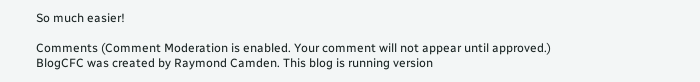So much easier!

Comments (Comment Moderation is enabled. Your comment will not appear until approved.)
BlogCFC was created by Raymond Camden. This blog is running version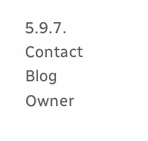5.9.7. Contact Blog Owner